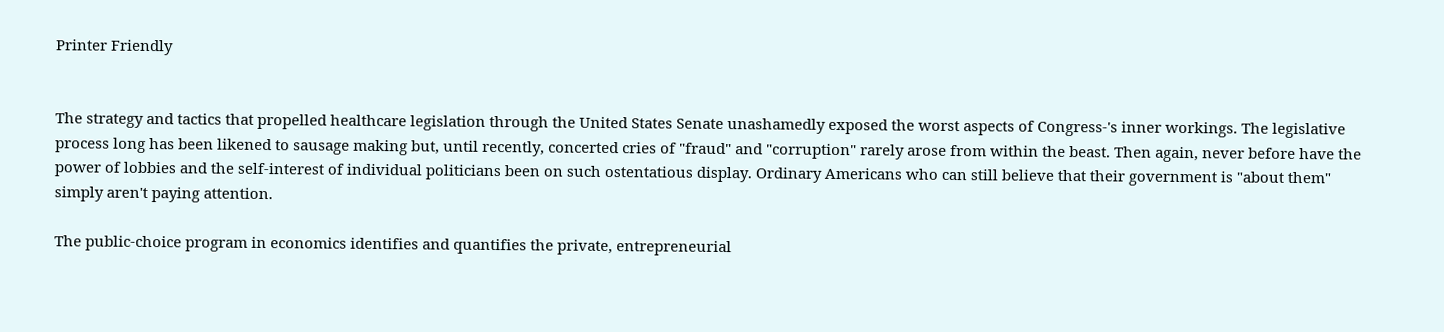Printer Friendly


The strategy and tactics that propelled healthcare legislation through the United States Senate unashamedly exposed the worst aspects of Congress-'s inner workings. The legislative process long has been likened to sausage making but, until recently, concerted cries of "fraud" and "corruption" rarely arose from within the beast. Then again, never before have the power of lobbies and the self-interest of individual politicians been on such ostentatious display. Ordinary Americans who can still believe that their government is "about them" simply aren't paying attention.

The public-choice program in economics identifies and quantifies the private, entrepreneurial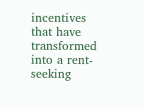incentives that have transformed into a rent-seeking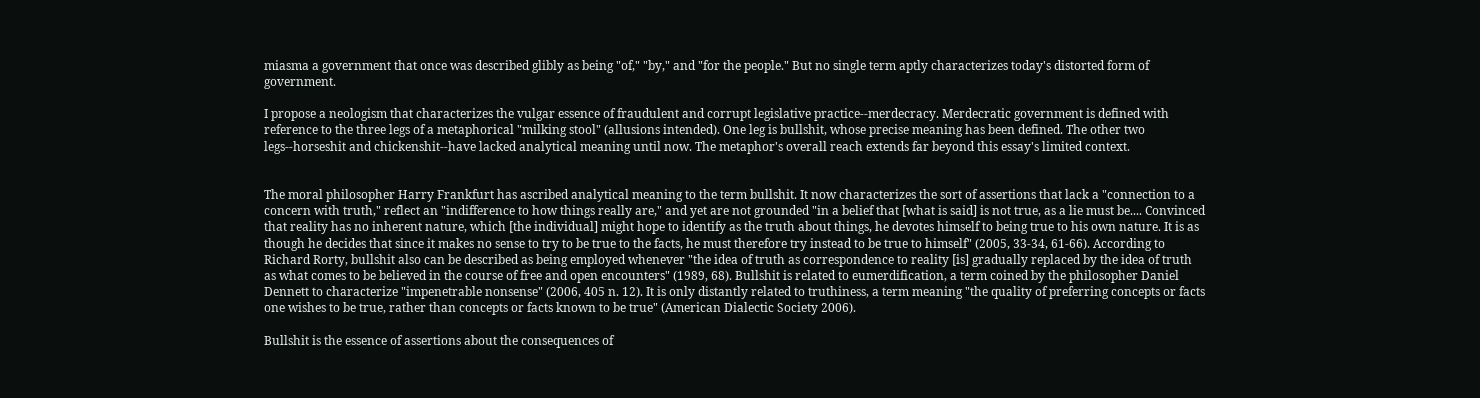miasma a government that once was described glibly as being "of," "by," and "for the people." But no single term aptly characterizes today's distorted form of government.

I propose a neologism that characterizes the vulgar essence of fraudulent and corrupt legislative practice--merdecracy. Merdecratic government is defined with reference to the three legs of a metaphorical "milking stool" (allusions intended). One leg is bullshit, whose precise meaning has been defined. The other two legs--horseshit and chickenshit--have lacked analytical meaning until now. The metaphor's overall reach extends far beyond this essay's limited context.


The moral philosopher Harry Frankfurt has ascribed analytical meaning to the term bullshit. It now characterizes the sort of assertions that lack a "connection to a concern with truth," reflect an "indifference to how things really are," and yet are not grounded "in a belief that [what is said] is not true, as a lie must be.... Convinced that reality has no inherent nature, which [the individual] might hope to identify as the truth about things, he devotes himself to being true to his own nature. It is as though he decides that since it makes no sense to try to be true to the facts, he must therefore try instead to be true to himself" (2005, 33-34, 61-66). According to Richard Rorty, bullshit also can be described as being employed whenever "the idea of truth as correspondence to reality [is] gradually replaced by the idea of truth as what comes to be believed in the course of free and open encounters" (1989, 68). Bullshit is related to eumerdification, a term coined by the philosopher Daniel Dennett to characterize "impenetrable nonsense" (2006, 405 n. 12). It is only distantly related to truthiness, a term meaning "the quality of preferring concepts or facts one wishes to be true, rather than concepts or facts known to be true" (American Dialectic Society 2006).

Bullshit is the essence of assertions about the consequences of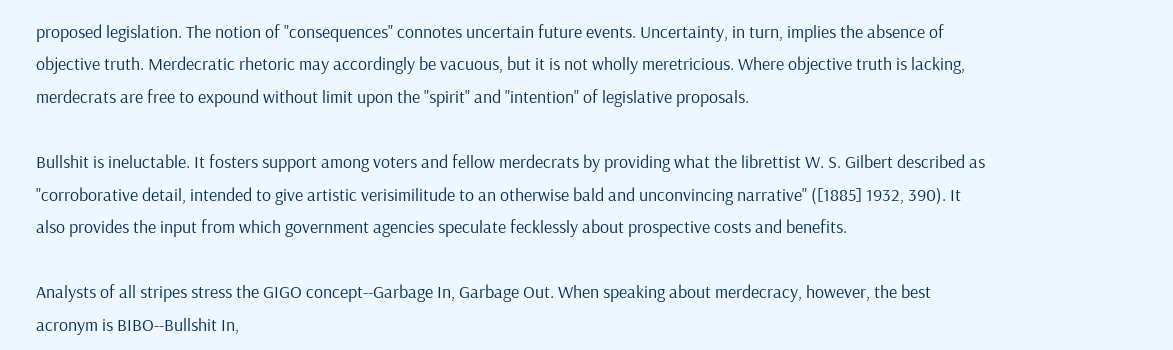proposed legislation. The notion of "consequences" connotes uncertain future events. Uncertainty, in turn, implies the absence of objective truth. Merdecratic rhetoric may accordingly be vacuous, but it is not wholly meretricious. Where objective truth is lacking, merdecrats are free to expound without limit upon the "spirit" and "intention" of legislative proposals.

Bullshit is ineluctable. It fosters support among voters and fellow merdecrats by providing what the librettist W. S. Gilbert described as "corroborative detail, intended to give artistic verisimilitude to an otherwise bald and unconvincing narrative" ([1885] 1932, 390). It also provides the input from which government agencies speculate fecklessly about prospective costs and benefits.

Analysts of all stripes stress the GIGO concept--Garbage In, Garbage Out. When speaking about merdecracy, however, the best acronym is BIBO--Bullshit In,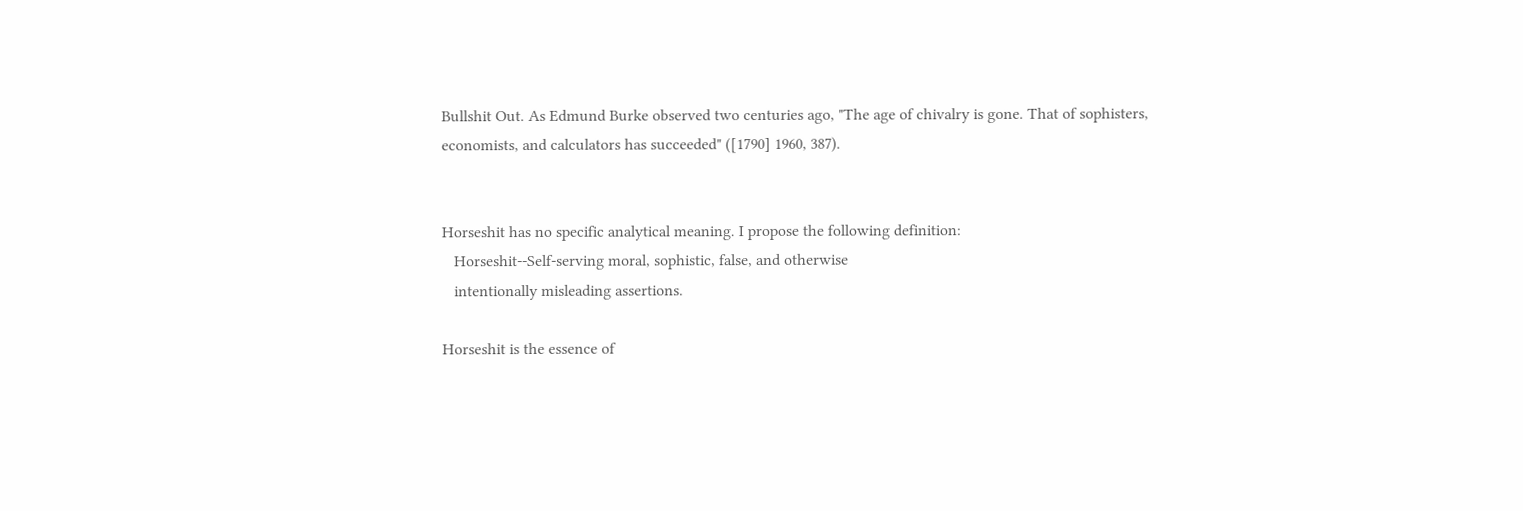Bullshit Out. As Edmund Burke observed two centuries ago, "The age of chivalry is gone. That of sophisters, economists, and calculators has succeeded" ([1790] 1960, 387).


Horseshit has no specific analytical meaning. I propose the following definition:
   Horseshit--Self-serving moral, sophistic, false, and otherwise
   intentionally misleading assertions.

Horseshit is the essence of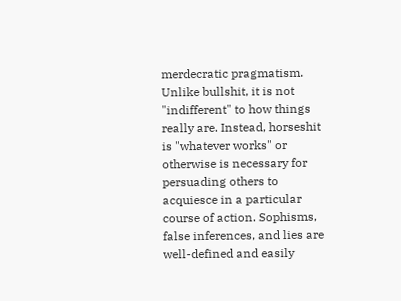merdecratic pragmatism. Unlike bullshit, it is not "indifferent" to how things really are. Instead, horseshit is "whatever works" or otherwise is necessary for persuading others to acquiesce in a particular course of action. Sophisms, false inferences, and lies are well-defined and easily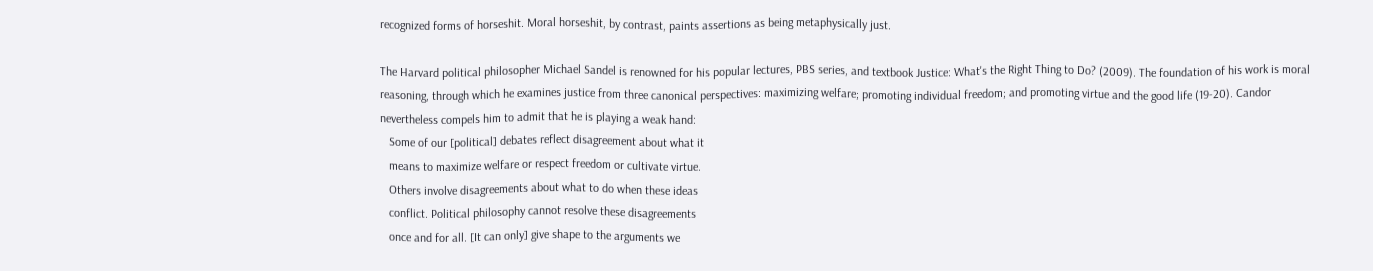recognized forms of horseshit. Moral horseshit, by contrast, paints assertions as being metaphysically just.

The Harvard political philosopher Michael Sandel is renowned for his popular lectures, PBS series, and textbook Justice: What's the Right Thing to Do? (2009). The foundation of his work is moral reasoning, through which he examines justice from three canonical perspectives: maximizing welfare; promoting individual freedom; and promoting virtue and the good life (19-20). Candor nevertheless compels him to admit that he is playing a weak hand:
   Some of our [political] debates reflect disagreement about what it
   means to maximize welfare or respect freedom or cultivate virtue.
   Others involve disagreements about what to do when these ideas
   conflict. Political philosophy cannot resolve these disagreements
   once and for all. [It can only] give shape to the arguments we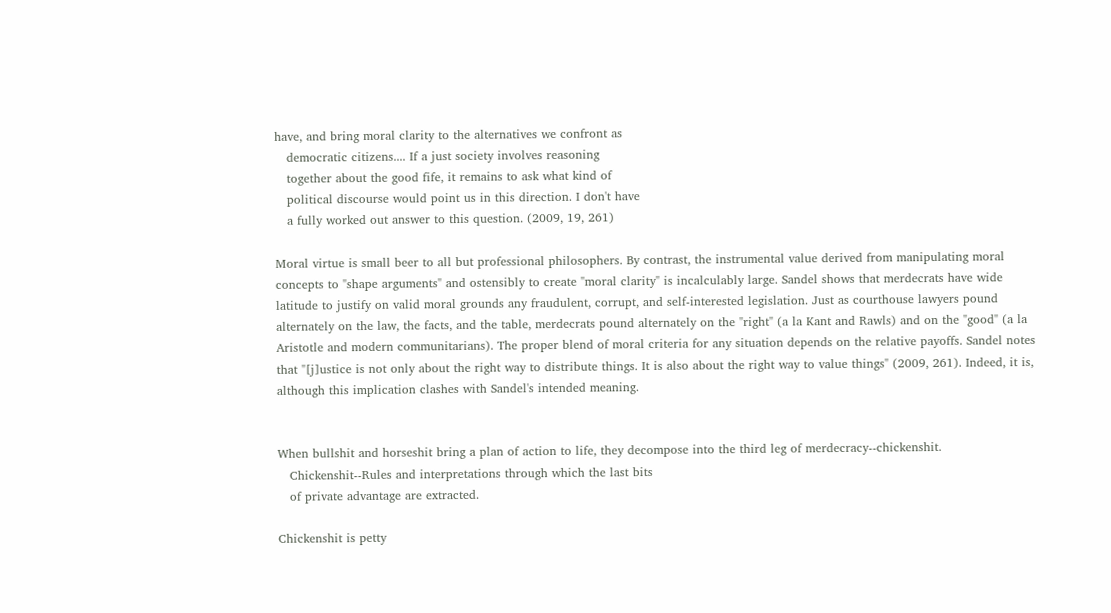have, and bring moral clarity to the alternatives we confront as
   democratic citizens.... If a just society involves reasoning
   together about the good fife, it remains to ask what kind of
   political discourse would point us in this direction. I don't have
   a fully worked out answer to this question. (2009, 19, 261)

Moral virtue is small beer to all but professional philosophers. By contrast, the instrumental value derived from manipulating moral concepts to "shape arguments" and ostensibly to create "moral clarity" is incalculably large. Sandel shows that merdecrats have wide latitude to justify on valid moral grounds any fraudulent, corrupt, and self-interested legislation. Just as courthouse lawyers pound alternately on the law, the facts, and the table, merdecrats pound alternately on the "right" (a la Kant and Rawls) and on the "good" (a la Aristotle and modern communitarians). The proper blend of moral criteria for any situation depends on the relative payoffs. Sandel notes that "[j]ustice is not only about the right way to distribute things. It is also about the right way to value things" (2009, 261). Indeed, it is, although this implication clashes with Sandel's intended meaning.


When bullshit and horseshit bring a plan of action to life, they decompose into the third leg of merdecracy--chickenshit.
   Chickenshit--Rules and interpretations through which the last bits
   of private advantage are extracted.

Chickenshit is petty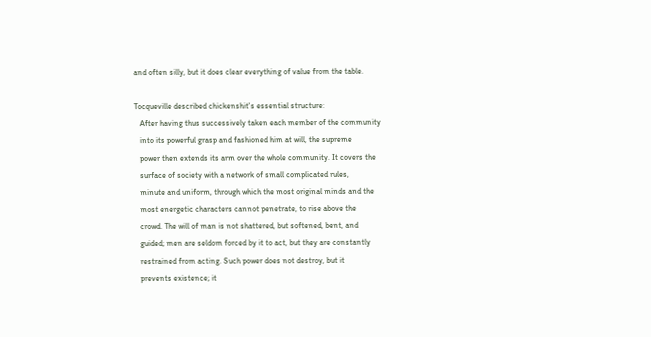and often silly, but it does clear everything of value from the table.

Tocqueville described chickenshit's essential structure:
   After having thus successively taken each member of the community
   into its powerful grasp and fashioned him at will, the supreme
   power then extends its arm over the whole community. It covers the
   surface of society with a network of small complicated rules,
   minute and uniform, through which the most original minds and the
   most energetic characters cannot penetrate, to rise above the
   crowd. The will of man is not shattered, but softened, bent, and
   guided; men are seldom forced by it to act, but they are constantly
   restrained from acting. Such power does not destroy, but it
   prevents existence; it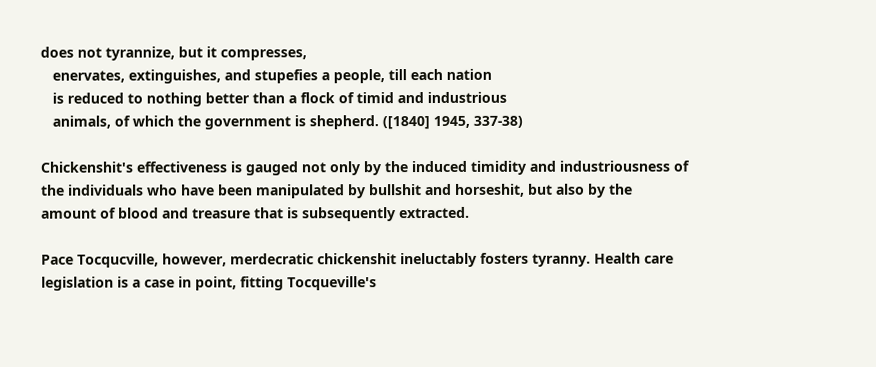does not tyrannize, but it compresses,
   enervates, extinguishes, and stupefies a people, till each nation
   is reduced to nothing better than a flock of timid and industrious
   animals, of which the government is shepherd. ([1840] 1945, 337-38)

Chickenshit's effectiveness is gauged not only by the induced timidity and industriousness of the individuals who have been manipulated by bullshit and horseshit, but also by the amount of blood and treasure that is subsequently extracted.

Pace Tocqucville, however, merdecratic chickenshit ineluctably fosters tyranny. Health care legislation is a case in point, fitting Tocqueville's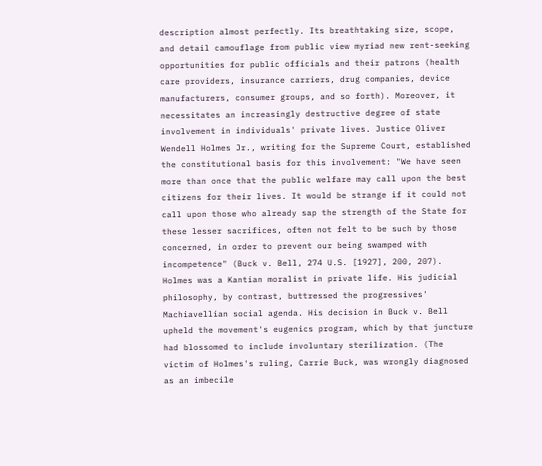description almost perfectly. Its breathtaking size, scope, and detail camouflage from public view myriad new rent-seeking opportunities for public officials and their patrons (health care providers, insurance carriers, drug companies, device manufacturers, consumer groups, and so forth). Moreover, it necessitates an increasingly destructive degree of state involvement in individuals' private lives. Justice Oliver Wendell Holmes Jr., writing for the Supreme Court, established the constitutional basis for this involvement: "We have seen more than once that the public welfare may call upon the best citizens for their lives. It would be strange if it could not call upon those who already sap the strength of the State for these lesser sacrifices, often not felt to be such by those concerned, in order to prevent our being swamped with incompetence" (Buck v. Bell, 274 U.S. [1927], 200, 207). Holmes was a Kantian moralist in private life. His judicial philosophy, by contrast, buttressed the progressives' Machiavellian social agenda. His decision in Buck v. Bell upheld the movement's eugenics program, which by that juncture had blossomed to include involuntary sterilization. (The victim of Holmes's ruling, Carrie Buck, was wrongly diagnosed as an imbecile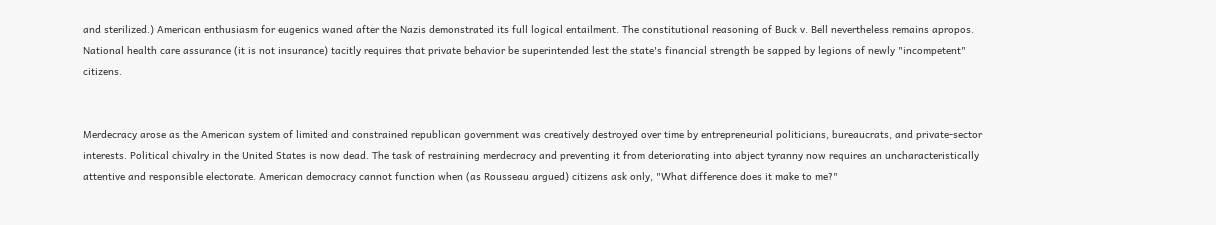and sterilized.) American enthusiasm for eugenics waned after the Nazis demonstrated its full logical entailment. The constitutional reasoning of Buck v. Bell nevertheless remains apropos. National health care assurance (it is not insurance) tacitly requires that private behavior be superintended lest the state's financial strength be sapped by legions of newly "incompetent" citizens.


Merdecracy arose as the American system of limited and constrained republican government was creatively destroyed over time by entrepreneurial politicians, bureaucrats, and private-sector interests. Political chivalry in the United States is now dead. The task of restraining merdecracy and preventing it from deteriorating into abject tyranny now requires an uncharacteristically attentive and responsible electorate. American democracy cannot function when (as Rousseau argued) citizens ask only, "What difference does it make to me?"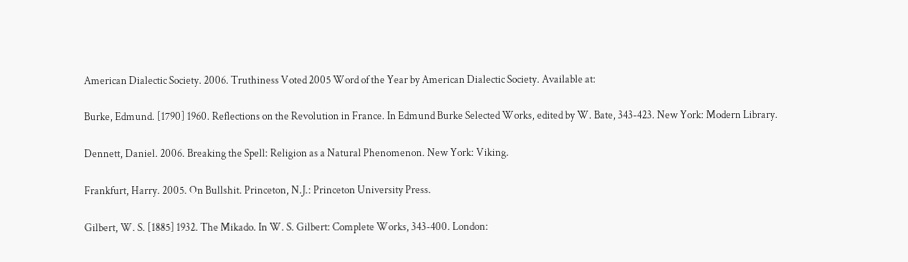American Dialectic Society. 2006. Truthiness Voted 2005 Word of the Year by American Dialectic Society. Available at:

Burke, Edmund. [1790] 1960. Reflections on the Revolution in France. In Edmund Burke Selected Works, edited by W. Bate, 343-423. New York: Modern Library.

Dennett, Daniel. 2006. Breaking the Spell: Religion as a Natural Phenomenon. New York: Viking.

Frankfurt, Harry. 2005. On Bullshit. Princeton, N.J.: Princeton University Press.

Gilbert, W. S. [1885] 1932. The Mikado. In W. S. Gilbert: Complete Works, 343-400. London: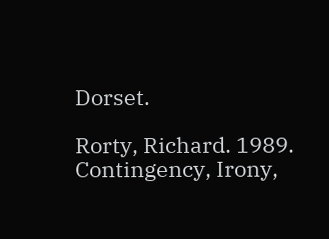Dorset.

Rorty, Richard. 1989. Contingency, Irony,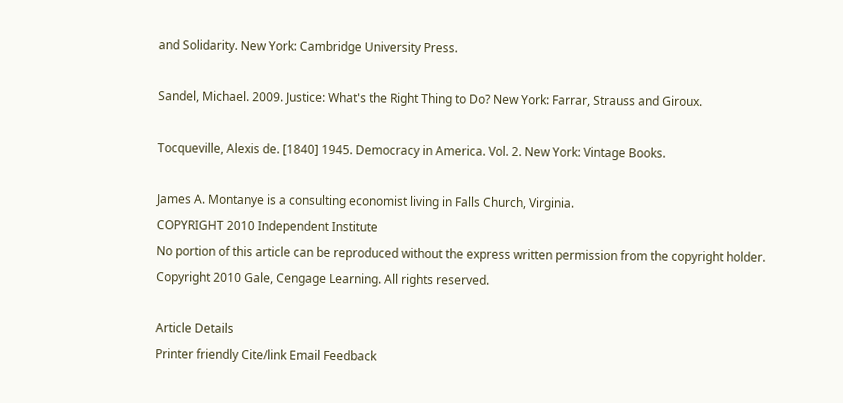and Solidarity. New York: Cambridge University Press.

Sandel, Michael. 2009. Justice: What's the Right Thing to Do? New York: Farrar, Strauss and Giroux.

Tocqueville, Alexis de. [1840] 1945. Democracy in America. Vol. 2. New York: Vintage Books.

James A. Montanye is a consulting economist living in Falls Church, Virginia.
COPYRIGHT 2010 Independent Institute
No portion of this article can be reproduced without the express written permission from the copyright holder.
Copyright 2010 Gale, Cengage Learning. All rights reserved.

Article Details
Printer friendly Cite/link Email Feedback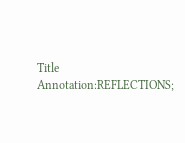Title Annotation:REFLECTIONS;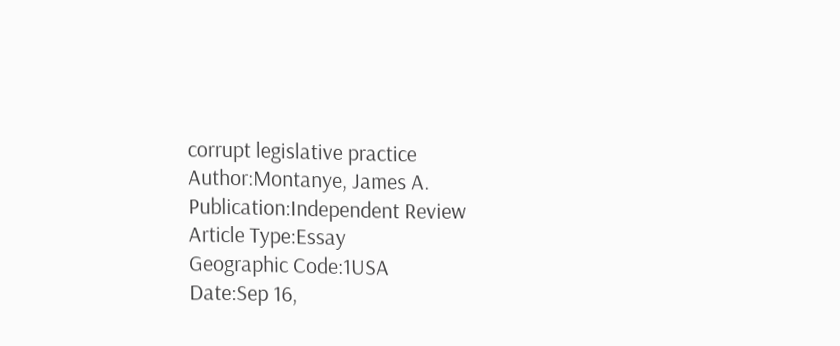corrupt legislative practice
Author:Montanye, James A.
Publication:Independent Review
Article Type:Essay
Geographic Code:1USA
Date:Sep 16,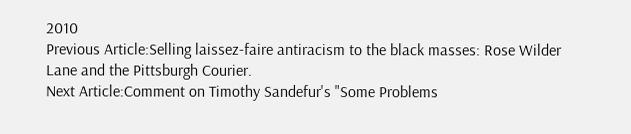2010
Previous Article:Selling laissez-faire antiracism to the black masses: Rose Wilder Lane and the Pittsburgh Courier.
Next Article:Comment on Timothy Sandefur's "Some Problems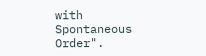with Spontaneous Order".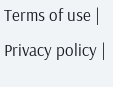Terms of use | Privacy policy |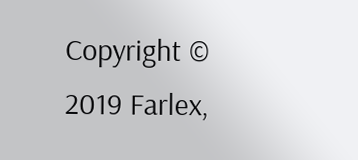Copyright © 2019 Farlex,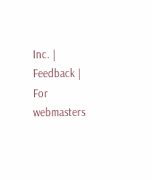Inc. | Feedback | For webmasters